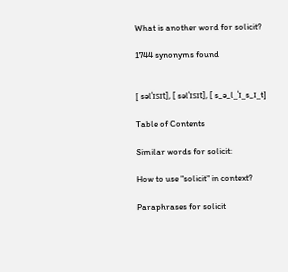What is another word for solicit?

1744 synonyms found


[ səlˈɪsɪt], [ səlˈɪsɪt], [ s_ə_l_ˈɪ_s_ɪ_t]

Table of Contents

Similar words for solicit:

How to use "solicit" in context?

Paraphrases for solicit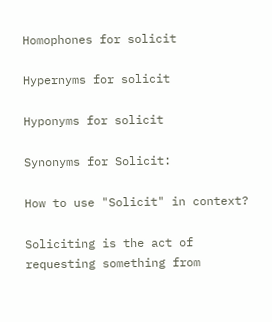Homophones for solicit

Hypernyms for solicit

Hyponyms for solicit

Synonyms for Solicit:

How to use "Solicit" in context?

Soliciting is the act of requesting something from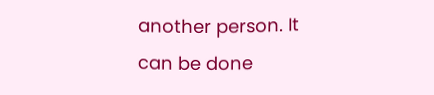another person. It can be done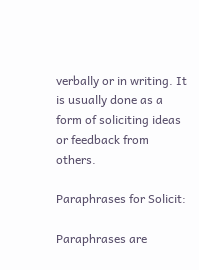verbally or in writing. It is usually done as a form of soliciting ideas or feedback from others.

Paraphrases for Solicit:

Paraphrases are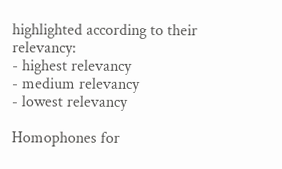highlighted according to their relevancy:
- highest relevancy
- medium relevancy
- lowest relevancy

Homophones for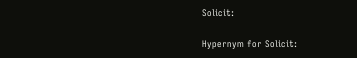Solicit:

Hypernym for Solicit: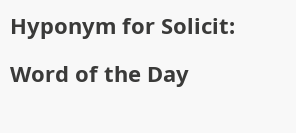Hyponym for Solicit:

Word of the Day